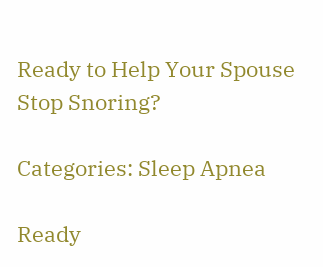Ready to Help Your Spouse Stop Snoring?

Categories: Sleep Apnea

Ready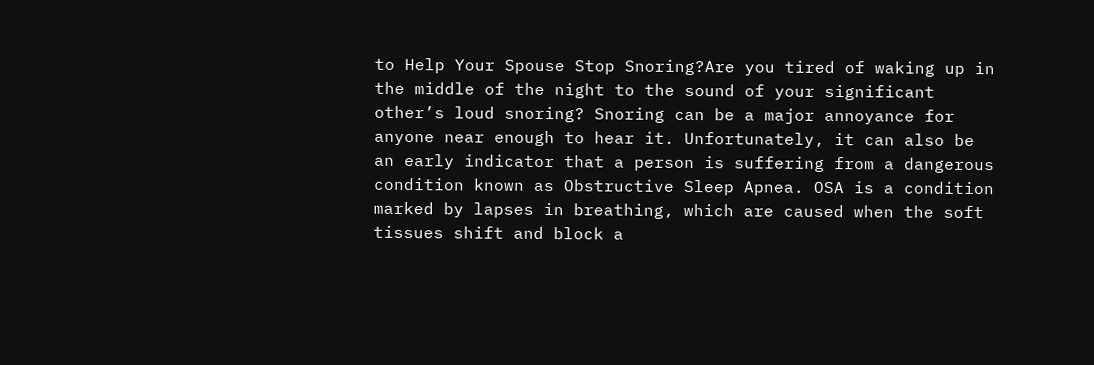to Help Your Spouse Stop Snoring?Are you tired of waking up in the middle of the night to the sound of your significant other’s loud snoring? Snoring can be a major annoyance for anyone near enough to hear it. Unfortunately, it can also be an early indicator that a person is suffering from a dangerous condition known as Obstructive Sleep Apnea. OSA is a condition marked by lapses in breathing, which are caused when the soft tissues shift and block a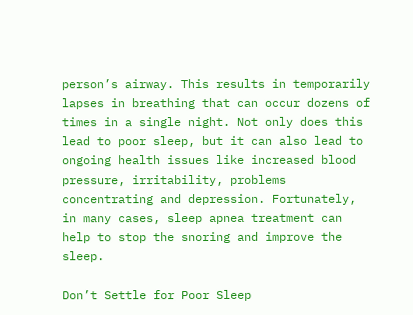person’s airway. This results in temporarily lapses in breathing that can occur dozens of times in a single night. Not only does this lead to poor sleep, but it can also lead to ongoing health issues like increased blood pressure, irritability, problems concentrating and depression. Fortunately, in many cases, sleep apnea treatment can help to stop the snoring and improve the sleep.

Don’t Settle for Poor Sleep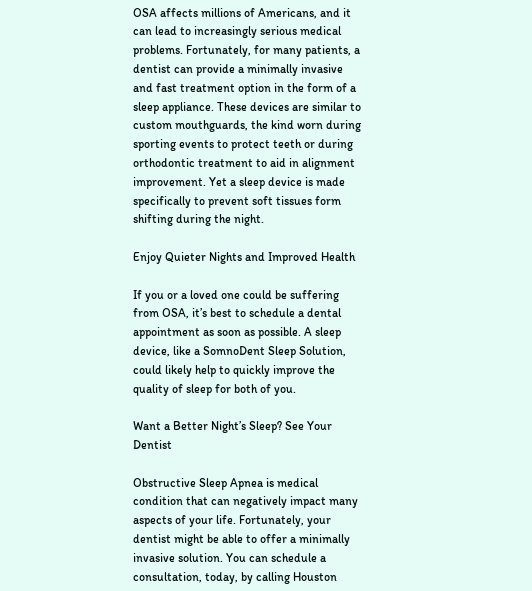OSA affects millions of Americans, and it can lead to increasingly serious medical problems. Fortunately, for many patients, a dentist can provide a minimally invasive and fast treatment option in the form of a sleep appliance. These devices are similar to custom mouthguards, the kind worn during sporting events to protect teeth or during orthodontic treatment to aid in alignment improvement. Yet a sleep device is made specifically to prevent soft tissues form shifting during the night.

Enjoy Quieter Nights and Improved Health

If you or a loved one could be suffering from OSA, it’s best to schedule a dental appointment as soon as possible. A sleep device, like a SomnoDent Sleep Solution, could likely help to quickly improve the quality of sleep for both of you.

Want a Better Night’s Sleep? See Your Dentist

Obstructive Sleep Apnea is medical condition that can negatively impact many aspects of your life. Fortunately, your dentist might be able to offer a minimally invasive solution. You can schedule a consultation, today, by calling Houston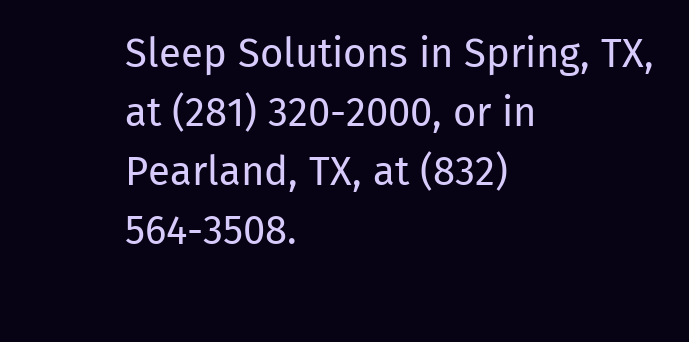Sleep Solutions in Spring, TX, at (281) 320-2000, or in Pearland, TX, at (832) 564-3508.